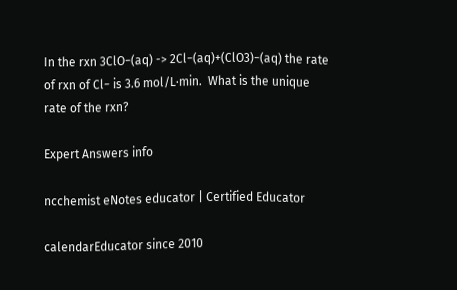In the rxn 3ClO−(aq) -> 2Cl−(aq)+(ClO3)−(aq) the rate of rxn of Cl− is 3.6 mol/L·min.  What is the unique rate of the rxn?

Expert Answers info

ncchemist eNotes educator | Certified Educator

calendarEducator since 2010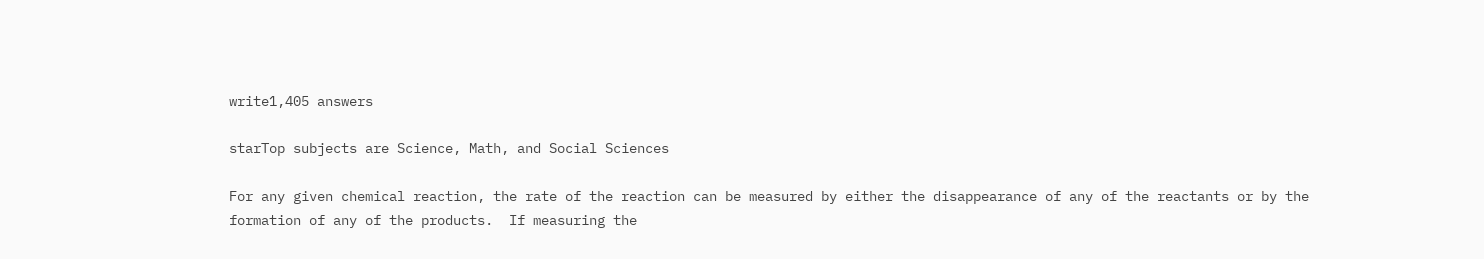write1,405 answers

starTop subjects are Science, Math, and Social Sciences

For any given chemical reaction, the rate of the reaction can be measured by either the disappearance of any of the reactants or by the formation of any of the products.  If measuring the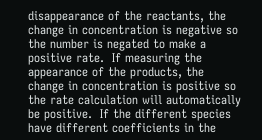disappearance of the reactants, the change in concentration is negative so the number is negated to make a positive rate.  If measuring the appearance of the products, the change in concentration is positive so the rate calculation will automatically be positive.  If the different species have different coefficients in the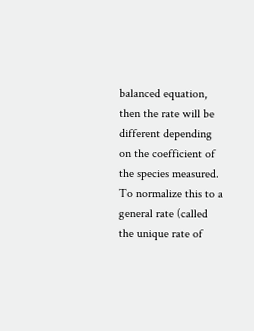balanced equation, then the rate will be different depending on the coefficient of the species measured.  To normalize this to a general rate (called the unique rate of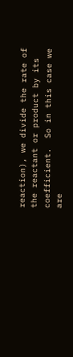reaction), we divide the rate of the reactant or product by its coefficient.  So in this case we are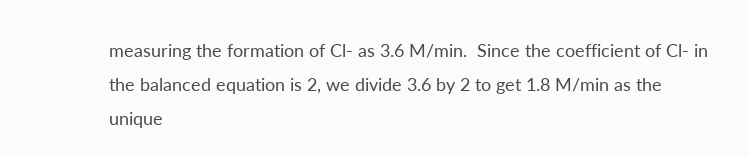measuring the formation of Cl- as 3.6 M/min.  Since the coefficient of Cl- in the balanced equation is 2, we divide 3.6 by 2 to get 1.8 M/min as the unique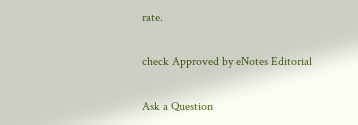rate.

check Approved by eNotes Editorial

Ask a Question